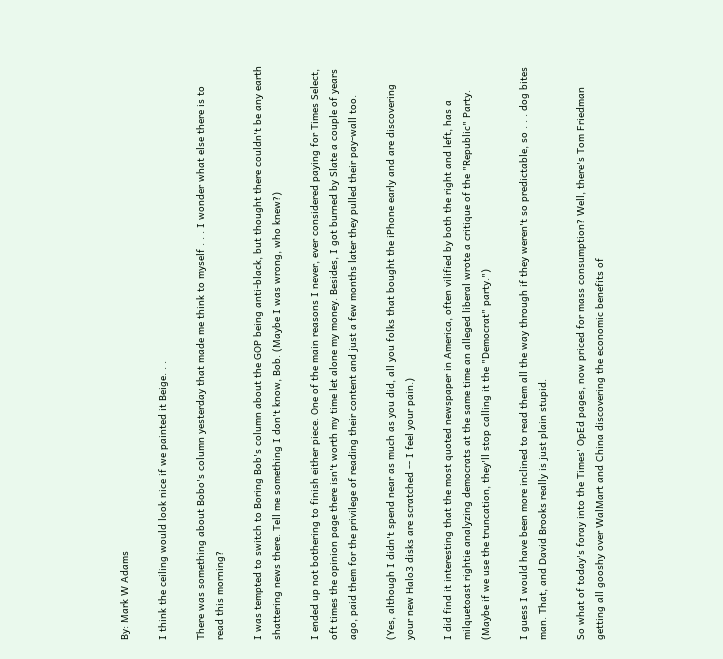By: Mark W Adams

I think the ceiling would look nice if we painted it Beige. . .

There was something about Bobo's column yesterday that made me think to myself . . . I wonder what else there is to read this morning?

I was tempted to switch to Boring Bob's column about the GOP being anti-black, but thought there couldn't be any earth shattering news there. Tell me something I don't know, Bob. (Maybe I was wrong, who knew?)

I ended up not bothering to finish either piece. One of the main reasons I never, ever considered paying for Times Select, oft times the opinion page there isn't worth my time let alone my money. Besides, I got burned by Slate a couple of years ago, paid them for the privilege of reading their content and just a few months later they pulled their pay-wall too.

(Yes, although I didn't spend near as much as you did, all you folks that bought the iPhone early and are discovering your new Halo3 disks are scratched -- I feel your pain.)

I did find it interesting that the most quoted newspaper in America, often vilified by both the right and left, has a milquetoast rightie analyzing democrats at the same time an alleged liberal wrote a critique of the "Republic" Party. (Maybe if we use the truncation, they'll stop calling it the "Democrat" party.")

I guess I would have been more inclined to read them all the way through if they weren't so predictable, so . . . dog bites man. That, and David Brooks really is just plain stupid.

So what of today's foray into the Times' OpEd pages, now priced for mass consumption? Well, there's Tom Friedman getting all gooshy over WalMart and China discovering the economic benefits of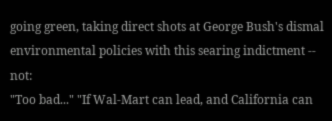going green, taking direct shots at George Bush's dismal environmental policies with this searing indictment -- not:
"Too bad..." "If Wal-Mart can lead, and California can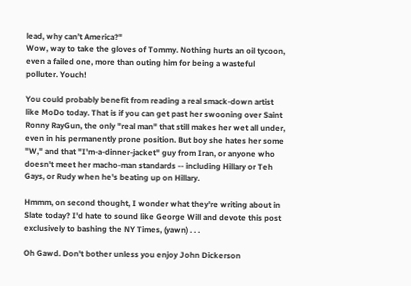lead, why can’t America?"
Wow, way to take the gloves of Tommy. Nothing hurts an oil tycoon, even a failed one, more than outing him for being a wasteful polluter. Youch!

You could probably benefit from reading a real smack-down artist like MoDo today. That is if you can get past her swooning over Saint Ronny RayGun, the only "real man" that still makes her wet all under, even in his permanently prone position. But boy she hates her some "W," and that "I'm-a-dinner-jacket" guy from Iran, or anyone who doesn't meet her macho-man standards -- including Hillary or Teh Gays, or Rudy when he's beating up on Hillary.

Hmmm, on second thought, I wonder what they're writing about in Slate today? I'd hate to sound like George Will and devote this post exclusively to bashing the NY Times, (yawn) . . .

Oh Gawd. Don't bother unless you enjoy John Dickerson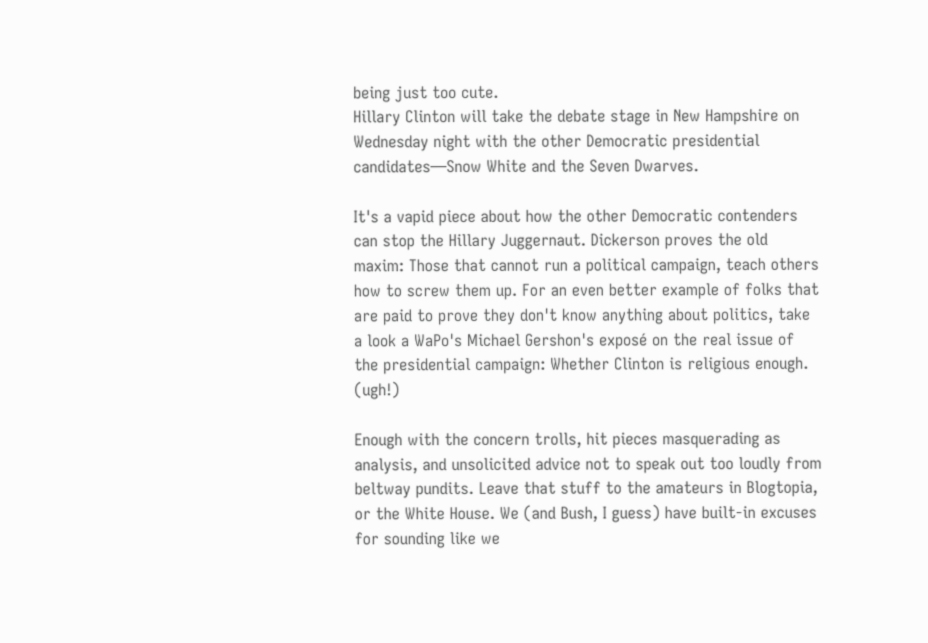being just too cute.
Hillary Clinton will take the debate stage in New Hampshire on Wednesday night with the other Democratic presidential candidates—Snow White and the Seven Dwarves.

It's a vapid piece about how the other Democratic contenders can stop the Hillary Juggernaut. Dickerson proves the old maxim: Those that cannot run a political campaign, teach others how to screw them up. For an even better example of folks that are paid to prove they don't know anything about politics, take a look a WaPo's Michael Gershon's exposé on the real issue of the presidential campaign: Whether Clinton is religious enough. (ugh!)

Enough with the concern trolls, hit pieces masquerading as analysis, and unsolicited advice not to speak out too loudly from beltway pundits. Leave that stuff to the amateurs in Blogtopia, or the White House. We (and Bush, I guess) have built-in excuses for sounding like we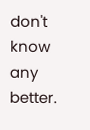don't know any better.